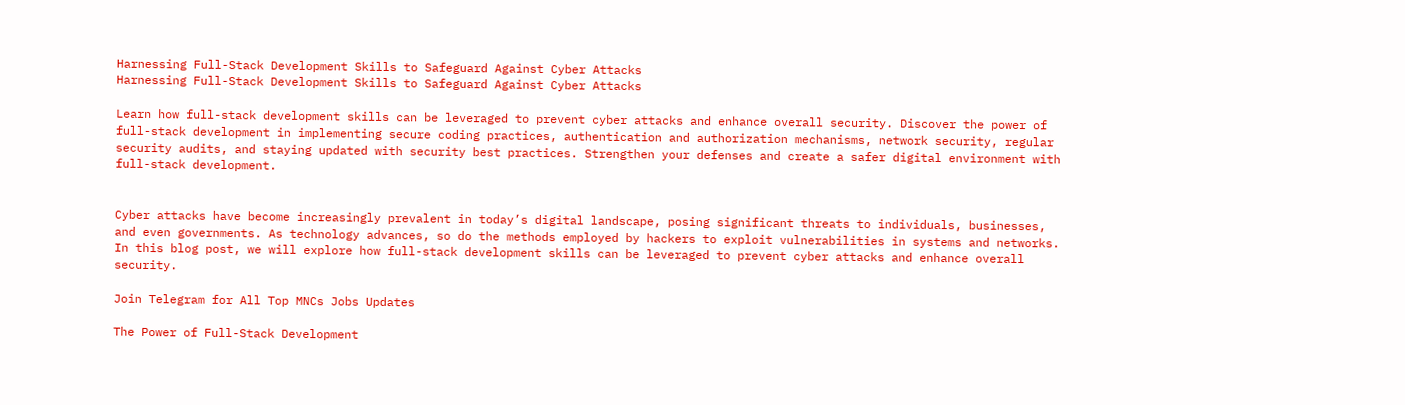Harnessing Full-Stack Development Skills to Safeguard Against Cyber Attacks
Harnessing Full-Stack Development Skills to Safeguard Against Cyber Attacks

Learn how full-stack development skills can be leveraged to prevent cyber attacks and enhance overall security. Discover the power of full-stack development in implementing secure coding practices, authentication and authorization mechanisms, network security, regular security audits, and staying updated with security best practices. Strengthen your defenses and create a safer digital environment with full-stack development.


Cyber attacks have become increasingly prevalent in today’s digital landscape, posing significant threats to individuals, businesses, and even governments. As technology advances, so do the methods employed by hackers to exploit vulnerabilities in systems and networks. In this blog post, we will explore how full-stack development skills can be leveraged to prevent cyber attacks and enhance overall security.

Join Telegram for All Top MNCs Jobs Updates

The Power of Full-Stack Development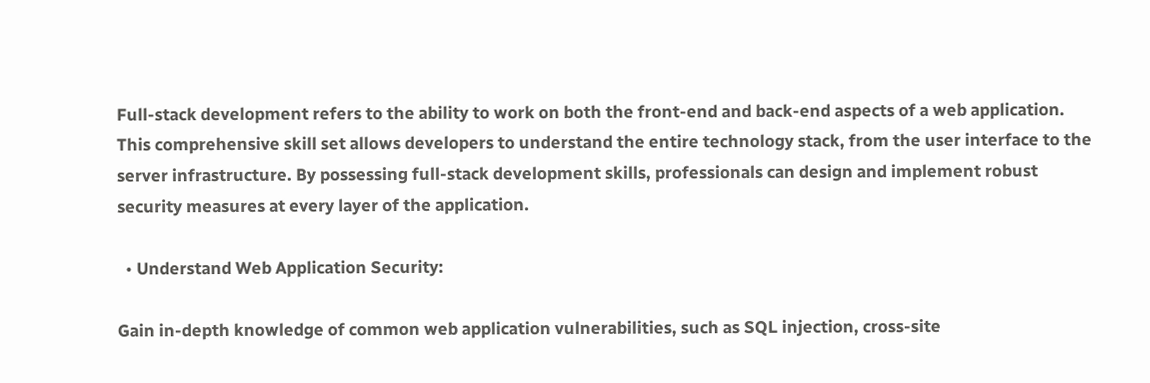Full-stack development refers to the ability to work on both the front-end and back-end aspects of a web application. This comprehensive skill set allows developers to understand the entire technology stack, from the user interface to the server infrastructure. By possessing full-stack development skills, professionals can design and implement robust security measures at every layer of the application.

  • Understand Web Application Security:

Gain in-depth knowledge of common web application vulnerabilities, such as SQL injection, cross-site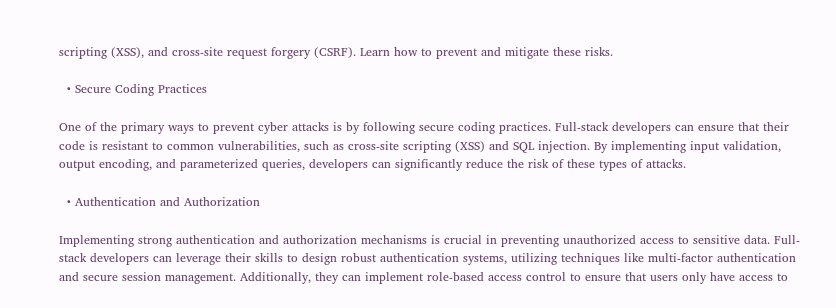scripting (XSS), and cross-site request forgery (CSRF). Learn how to prevent and mitigate these risks.

  • Secure Coding Practices

One of the primary ways to prevent cyber attacks is by following secure coding practices. Full-stack developers can ensure that their code is resistant to common vulnerabilities, such as cross-site scripting (XSS) and SQL injection. By implementing input validation, output encoding, and parameterized queries, developers can significantly reduce the risk of these types of attacks.

  • Authentication and Authorization

Implementing strong authentication and authorization mechanisms is crucial in preventing unauthorized access to sensitive data. Full-stack developers can leverage their skills to design robust authentication systems, utilizing techniques like multi-factor authentication and secure session management. Additionally, they can implement role-based access control to ensure that users only have access to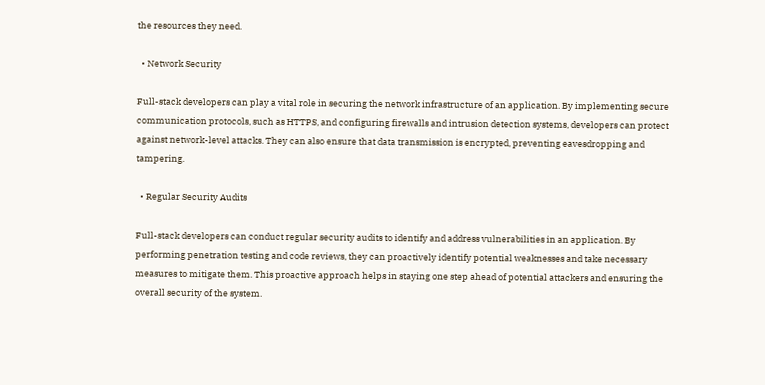the resources they need.

  • Network Security

Full-stack developers can play a vital role in securing the network infrastructure of an application. By implementing secure communication protocols, such as HTTPS, and configuring firewalls and intrusion detection systems, developers can protect against network-level attacks. They can also ensure that data transmission is encrypted, preventing eavesdropping and tampering.

  • Regular Security Audits

Full-stack developers can conduct regular security audits to identify and address vulnerabilities in an application. By performing penetration testing and code reviews, they can proactively identify potential weaknesses and take necessary measures to mitigate them. This proactive approach helps in staying one step ahead of potential attackers and ensuring the overall security of the system.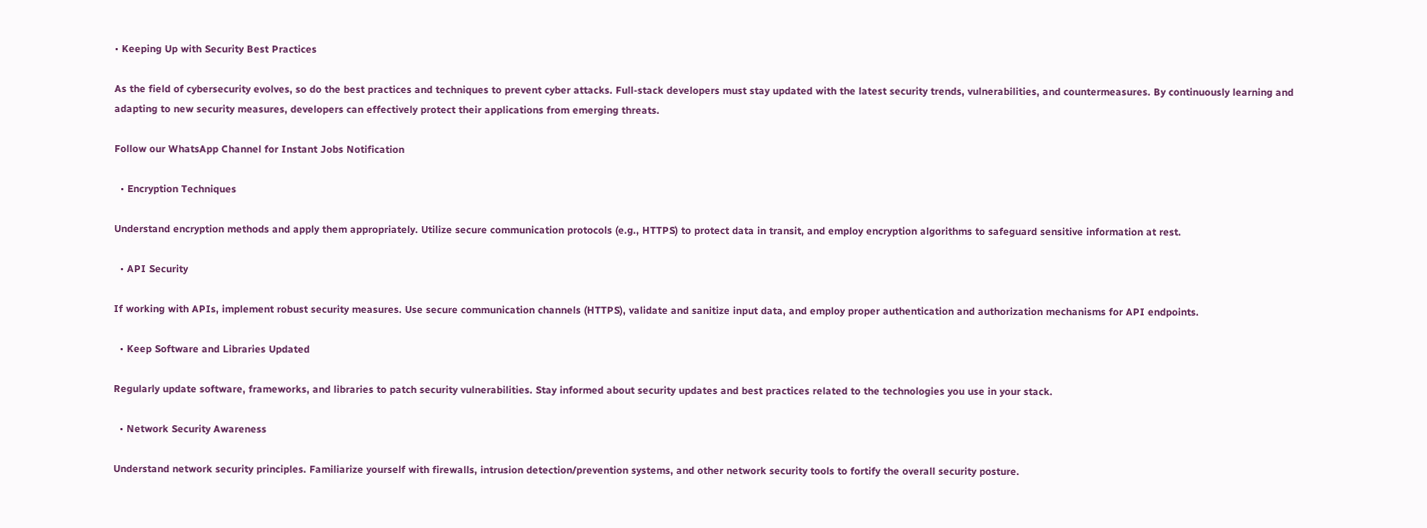• Keeping Up with Security Best Practices

As the field of cybersecurity evolves, so do the best practices and techniques to prevent cyber attacks. Full-stack developers must stay updated with the latest security trends, vulnerabilities, and countermeasures. By continuously learning and adapting to new security measures, developers can effectively protect their applications from emerging threats.

Follow our WhatsApp Channel for Instant Jobs Notification

  • Encryption Techniques

Understand encryption methods and apply them appropriately. Utilize secure communication protocols (e.g., HTTPS) to protect data in transit, and employ encryption algorithms to safeguard sensitive information at rest.

  • API Security

If working with APIs, implement robust security measures. Use secure communication channels (HTTPS), validate and sanitize input data, and employ proper authentication and authorization mechanisms for API endpoints.

  • Keep Software and Libraries Updated

Regularly update software, frameworks, and libraries to patch security vulnerabilities. Stay informed about security updates and best practices related to the technologies you use in your stack.

  • Network Security Awareness

Understand network security principles. Familiarize yourself with firewalls, intrusion detection/prevention systems, and other network security tools to fortify the overall security posture.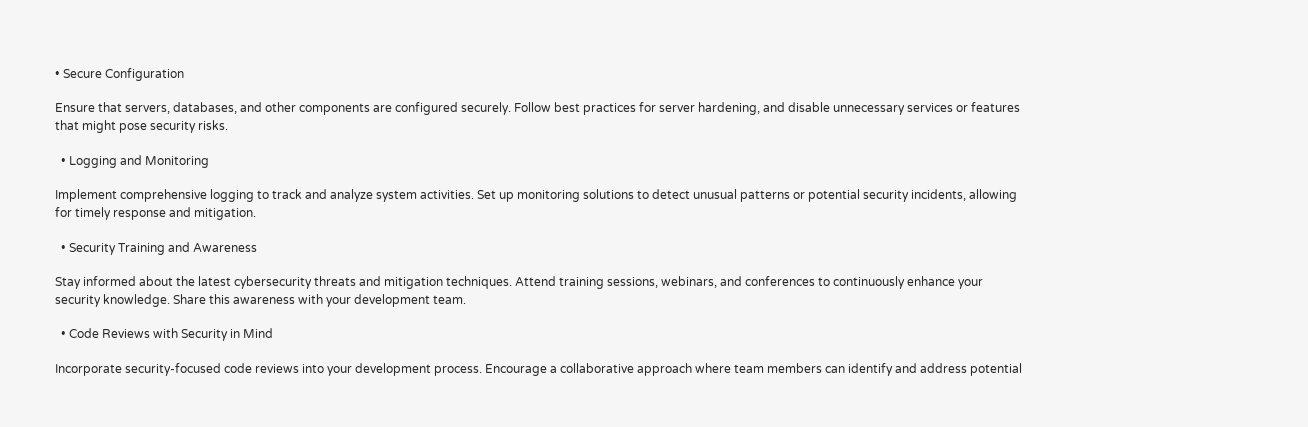• Secure Configuration

Ensure that servers, databases, and other components are configured securely. Follow best practices for server hardening, and disable unnecessary services or features that might pose security risks.

  • Logging and Monitoring

Implement comprehensive logging to track and analyze system activities. Set up monitoring solutions to detect unusual patterns or potential security incidents, allowing for timely response and mitigation.

  • Security Training and Awareness

Stay informed about the latest cybersecurity threats and mitigation techniques. Attend training sessions, webinars, and conferences to continuously enhance your security knowledge. Share this awareness with your development team.

  • Code Reviews with Security in Mind

Incorporate security-focused code reviews into your development process. Encourage a collaborative approach where team members can identify and address potential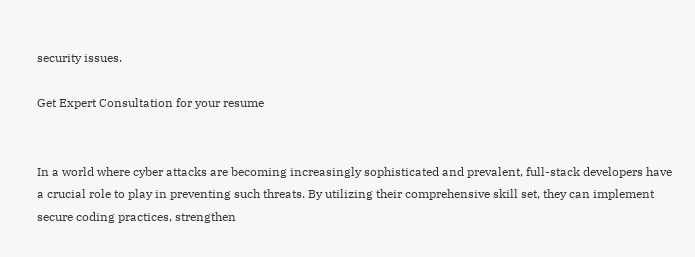security issues.

Get Expert Consultation for your resume


In a world where cyber attacks are becoming increasingly sophisticated and prevalent, full-stack developers have a crucial role to play in preventing such threats. By utilizing their comprehensive skill set, they can implement secure coding practices, strengthen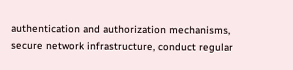authentication and authorization mechanisms, secure network infrastructure, conduct regular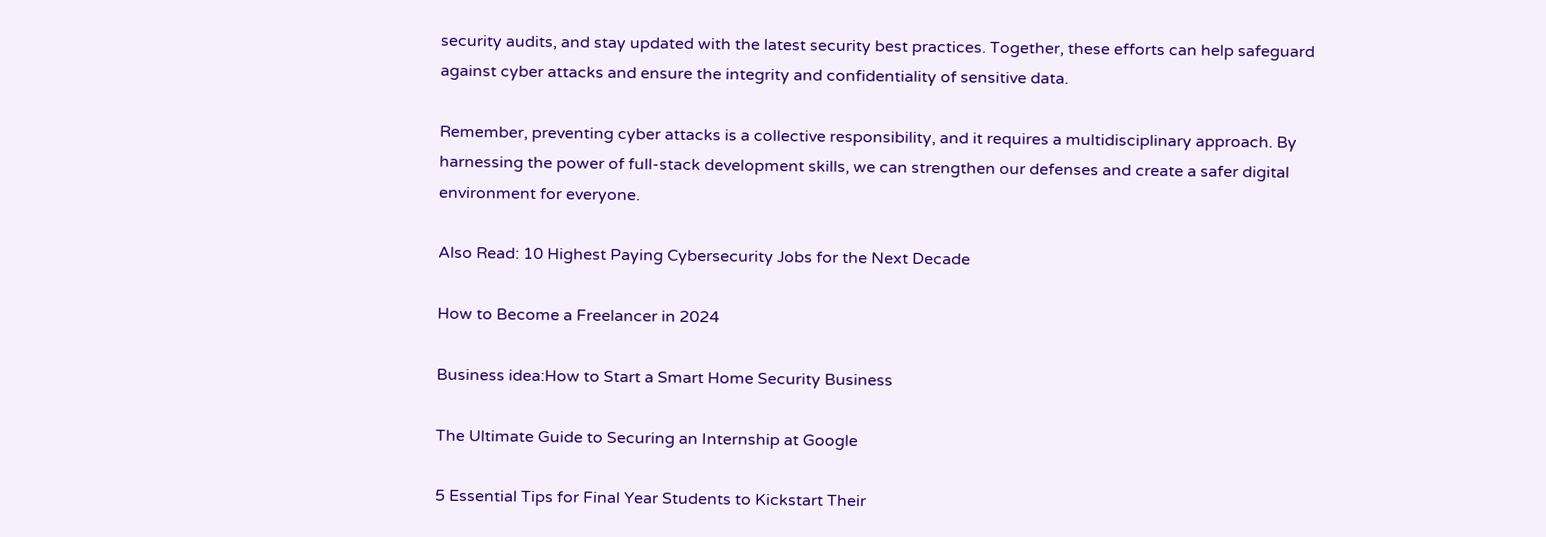security audits, and stay updated with the latest security best practices. Together, these efforts can help safeguard against cyber attacks and ensure the integrity and confidentiality of sensitive data.

Remember, preventing cyber attacks is a collective responsibility, and it requires a multidisciplinary approach. By harnessing the power of full-stack development skills, we can strengthen our defenses and create a safer digital environment for everyone.

Also Read: 10 Highest Paying Cybersecurity Jobs for the Next Decade

How to Become a Freelancer in 2024

Business idea:How to Start a Smart Home Security Business

The Ultimate Guide to Securing an Internship at Google

5 Essential Tips for Final Year Students to Kickstart Their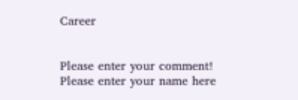Career


Please enter your comment!
Please enter your name here